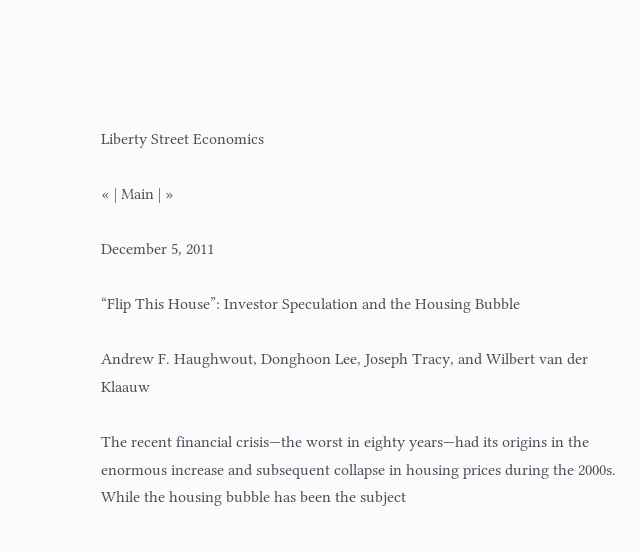Liberty Street Economics

« | Main | »

December 5, 2011

“Flip This House”: Investor Speculation and the Housing Bubble

Andrew F. Haughwout, Donghoon Lee, Joseph Tracy, and Wilbert van der Klaauw

The recent financial crisis—the worst in eighty years—had its origins in the enormous increase and subsequent collapse in housing prices during the 2000s. While the housing bubble has been the subject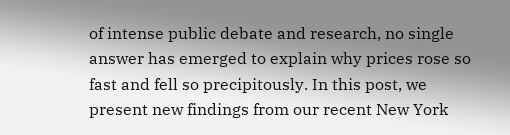of intense public debate and research, no single answer has emerged to explain why prices rose so fast and fell so precipitously. In this post, we present new findings from our recent New York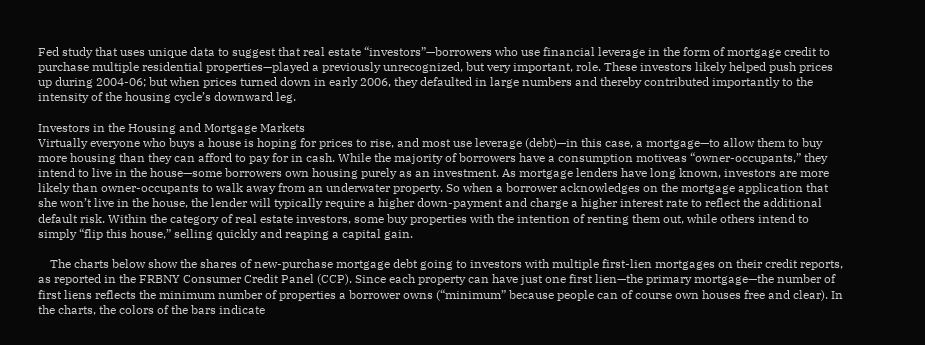Fed study that uses unique data to suggest that real estate “investors”—borrowers who use financial leverage in the form of mortgage credit to purchase multiple residential properties—played a previously unrecognized, but very important, role. These investors likely helped push prices up during 2004-06; but when prices turned down in early 2006, they defaulted in large numbers and thereby contributed importantly to the intensity of the housing cycle’s downward leg.

Investors in the Housing and Mortgage Markets
Virtually everyone who buys a house is hoping for prices to rise, and most use leverage (debt)—in this case, a mortgage—to allow them to buy more housing than they can afford to pay for in cash. While the majority of borrowers have a consumption motiveas “owner-occupants,” they intend to live in the house—some borrowers own housing purely as an investment. As mortgage lenders have long known, investors are more likely than owner-occupants to walk away from an underwater property. So when a borrower acknowledges on the mortgage application that she won’t live in the house, the lender will typically require a higher down-payment and charge a higher interest rate to reflect the additional default risk. Within the category of real estate investors, some buy properties with the intention of renting them out, while others intend to simply “flip this house,” selling quickly and reaping a capital gain.

    The charts below show the shares of new-purchase mortgage debt going to investors with multiple first-lien mortgages on their credit reports, as reported in the FRBNY Consumer Credit Panel (CCP). Since each property can have just one first lien—the primary mortgage—the number of first liens reflects the minimum number of properties a borrower owns (“minimum” because people can of course own houses free and clear). In the charts, the colors of the bars indicate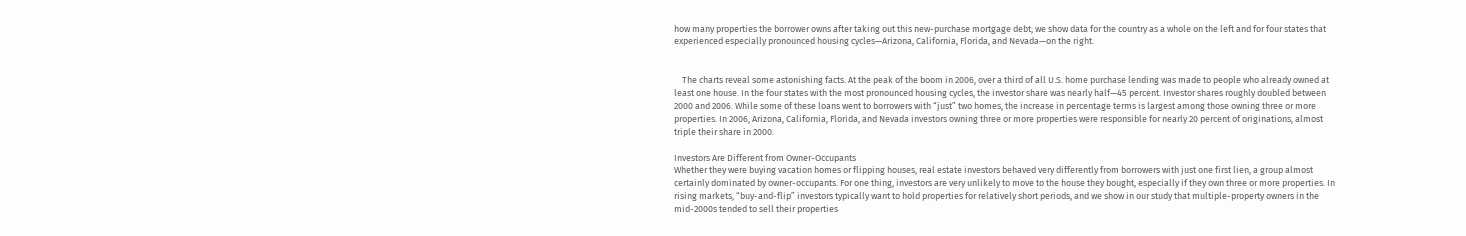how many properties the borrower owns after taking out this new-purchase mortgage debt; we show data for the country as a whole on the left and for four states that experienced especially pronounced housing cycles—Arizona, California, Florida, and Nevada—on the right.


    The charts reveal some astonishing facts. At the peak of the boom in 2006, over a third of all U.S. home purchase lending was made to people who already owned at least one house. In the four states with the most pronounced housing cycles, the investor share was nearly half—45 percent. Investor shares roughly doubled between 2000 and 2006. While some of these loans went to borrowers with “just” two homes, the increase in percentage terms is largest among those owning three or more properties. In 2006, Arizona, California, Florida, and Nevada investors owning three or more properties were responsible for nearly 20 percent of originations, almost triple their share in 2000.

Investors Are Different from Owner-Occupants
Whether they were buying vacation homes or flipping houses, real estate investors behaved very differently from borrowers with just one first lien, a group almost certainly dominated by owner-occupants. For one thing, investors are very unlikely to move to the house they bought, especially if they own three or more properties. In rising markets, “buy-and-flip” investors typically want to hold properties for relatively short periods, and we show in our study that multiple-property owners in the mid-2000s tended to sell their properties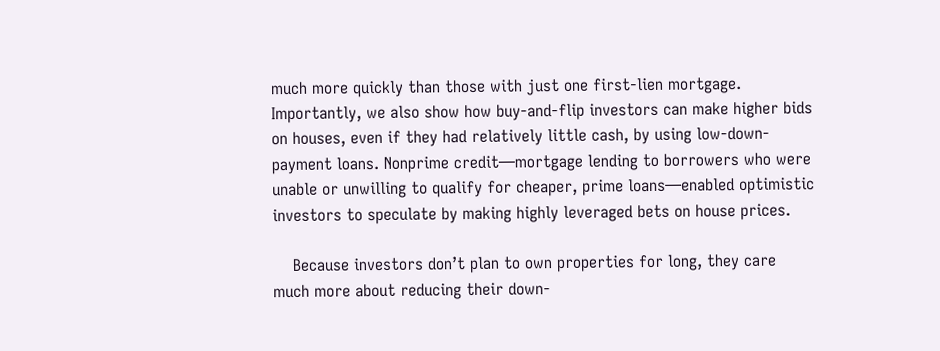much more quickly than those with just one first-lien mortgage. Importantly, we also show how buy-and-flip investors can make higher bids on houses, even if they had relatively little cash, by using low-down-payment loans. Nonprime credit—mortgage lending to borrowers who were unable or unwilling to qualify for cheaper, prime loans—enabled optimistic investors to speculate by making highly leveraged bets on house prices.

    Because investors don’t plan to own properties for long, they care much more about reducing their down-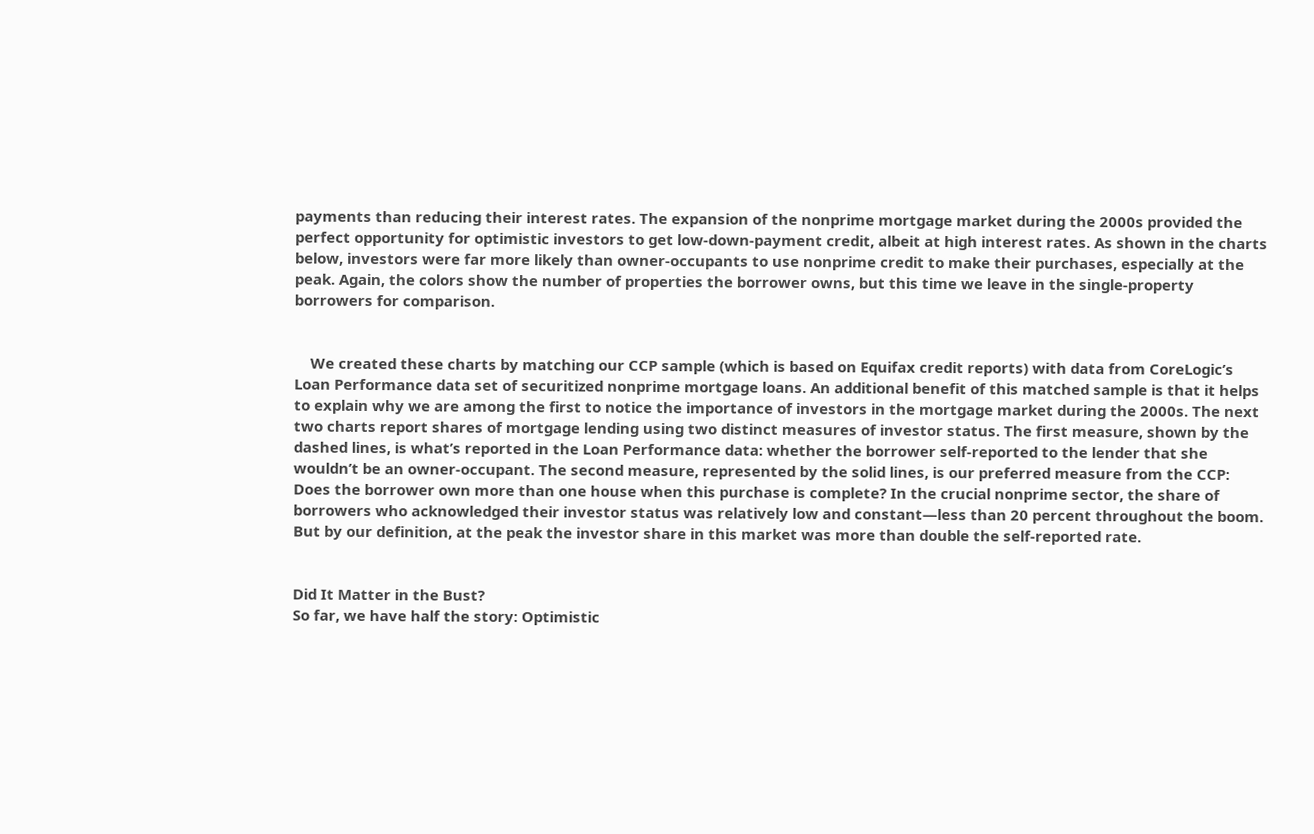payments than reducing their interest rates. The expansion of the nonprime mortgage market during the 2000s provided the perfect opportunity for optimistic investors to get low-down-payment credit, albeit at high interest rates. As shown in the charts below, investors were far more likely than owner-occupants to use nonprime credit to make their purchases, especially at the peak. Again, the colors show the number of properties the borrower owns, but this time we leave in the single-property borrowers for comparison.


    We created these charts by matching our CCP sample (which is based on Equifax credit reports) with data from CoreLogic’s Loan Performance data set of securitized nonprime mortgage loans. An additional benefit of this matched sample is that it helps to explain why we are among the first to notice the importance of investors in the mortgage market during the 2000s. The next two charts report shares of mortgage lending using two distinct measures of investor status. The first measure, shown by the dashed lines, is what’s reported in the Loan Performance data: whether the borrower self-reported to the lender that she wouldn’t be an owner-occupant. The second measure, represented by the solid lines, is our preferred measure from the CCP: Does the borrower own more than one house when this purchase is complete? In the crucial nonprime sector, the share of borrowers who acknowledged their investor status was relatively low and constant—less than 20 percent throughout the boom. But by our definition, at the peak the investor share in this market was more than double the self-reported rate.


Did It Matter in the Bust?
So far, we have half the story: Optimistic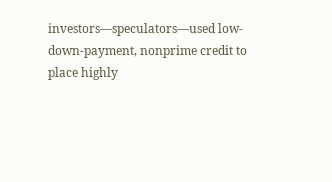investors—speculators—used low-down-payment, nonprime credit to place highly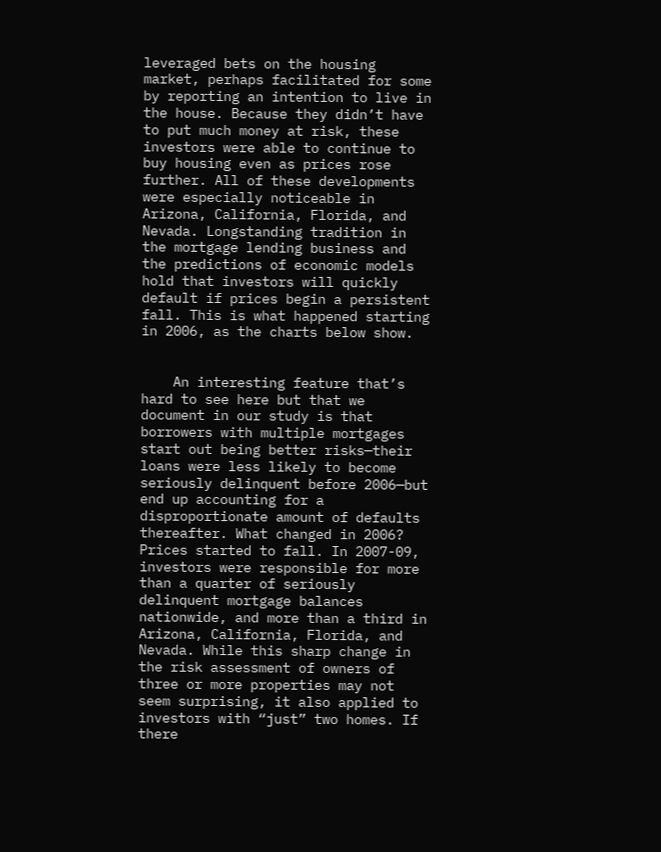leveraged bets on the housing market, perhaps facilitated for some by reporting an intention to live in the house. Because they didn’t have to put much money at risk, these investors were able to continue to buy housing even as prices rose further. All of these developments were especially noticeable in Arizona, California, Florida, and Nevada. Longstanding tradition in the mortgage lending business and the predictions of economic models hold that investors will quickly default if prices begin a persistent fall. This is what happened starting in 2006, as the charts below show.


    An interesting feature that’s hard to see here but that we document in our study is that borrowers with multiple mortgages start out being better risks—their loans were less likely to become seriously delinquent before 2006—but end up accounting for a disproportionate amount of defaults thereafter. What changed in 2006? Prices started to fall. In 2007-09, investors were responsible for more than a quarter of seriously delinquent mortgage balances nationwide, and more than a third in Arizona, California, Florida, and Nevada. While this sharp change in the risk assessment of owners of three or more properties may not seem surprising, it also applied to investors with “just” two homes. If there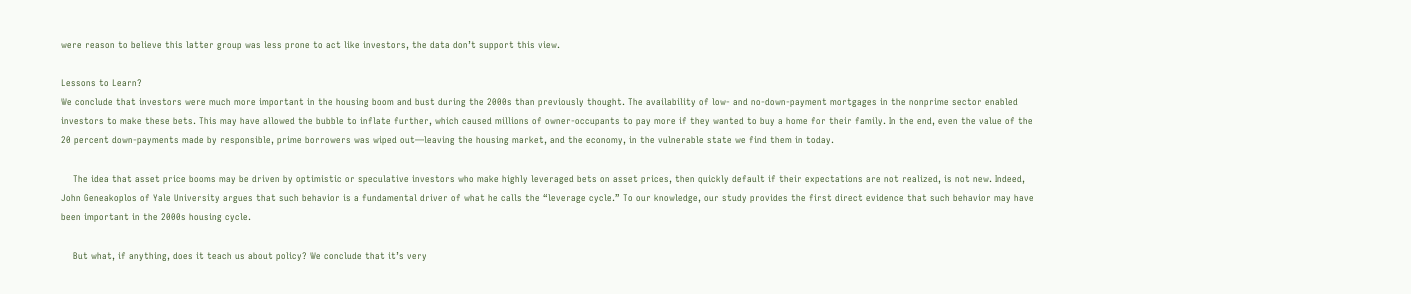were reason to believe this latter group was less prone to act like investors, the data don’t support this view.

Lessons to Learn?
We conclude that investors were much more important in the housing boom and bust during the 2000s than previously thought. The availability of low- and no-down-payment mortgages in the nonprime sector enabled investors to make these bets. This may have allowed the bubble to inflate further, which caused millions of owner-occupants to pay more if they wanted to buy a home for their family. In the end, even the value of the 20 percent down-payments made by responsible, prime borrowers was wiped out—leaving the housing market, and the economy, in the vulnerable state we find them in today.

    The idea that asset price booms may be driven by optimistic or speculative investors who make highly leveraged bets on asset prices, then quickly default if their expectations are not realized, is not new. Indeed, John Geneakoplos of Yale University argues that such behavior is a fundamental driver of what he calls the “leverage cycle.” To our knowledge, our study provides the first direct evidence that such behavior may have been important in the 2000s housing cycle.

    But what, if anything, does it teach us about policy? We conclude that it’s very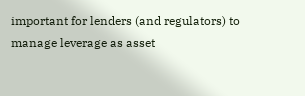important for lenders (and regulators) to manage leverage as asset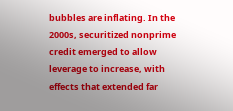bubbles are inflating. In the 2000s, securitized nonprime credit emerged to allow leverage to increase, with effects that extended far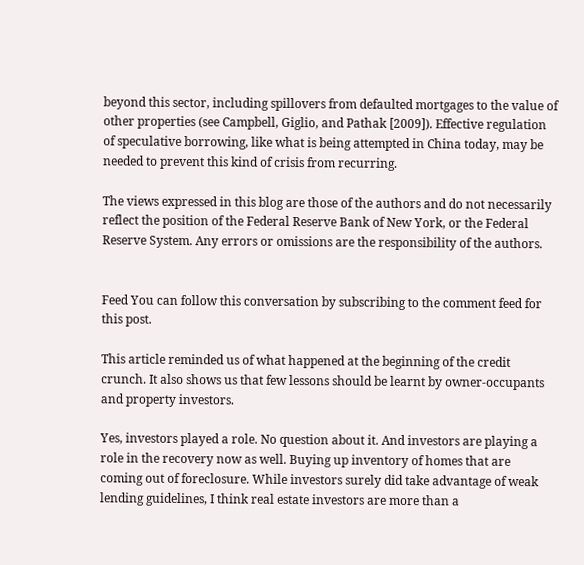beyond this sector, including spillovers from defaulted mortgages to the value of other properties (see Campbell, Giglio, and Pathak [2009]). Effective regulation of speculative borrowing, like what is being attempted in China today, may be needed to prevent this kind of crisis from recurring.

The views expressed in this blog are those of the authors and do not necessarily reflect the position of the Federal Reserve Bank of New York, or the Federal Reserve System. Any errors or omissions are the responsibility of the authors.


Feed You can follow this conversation by subscribing to the comment feed for this post.

This article reminded us of what happened at the beginning of the credit crunch. It also shows us that few lessons should be learnt by owner-occupants and property investors.

Yes, investors played a role. No question about it. And investors are playing a role in the recovery now as well. Buying up inventory of homes that are coming out of foreclosure. While investors surely did take advantage of weak lending guidelines, I think real estate investors are more than a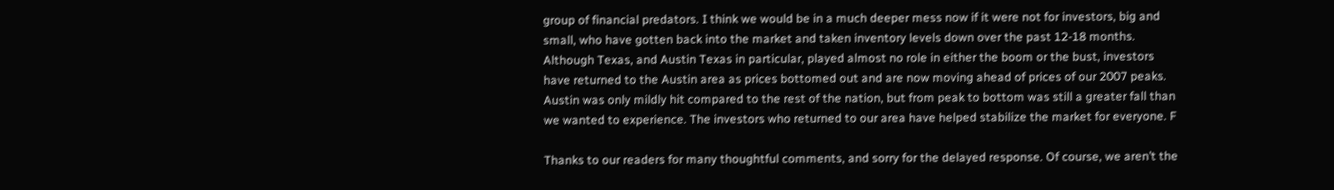group of financial predators. I think we would be in a much deeper mess now if it were not for investors, big and small, who have gotten back into the market and taken inventory levels down over the past 12-18 months. Although Texas, and Austin Texas in particular, played almost no role in either the boom or the bust, investors have returned to the Austin area as prices bottomed out and are now moving ahead of prices of our 2007 peaks. Austin was only mildly hit compared to the rest of the nation, but from peak to bottom was still a greater fall than we wanted to experience. The investors who returned to our area have helped stabilize the market for everyone. F

Thanks to our readers for many thoughtful comments, and sorry for the delayed response. Of course, we aren’t the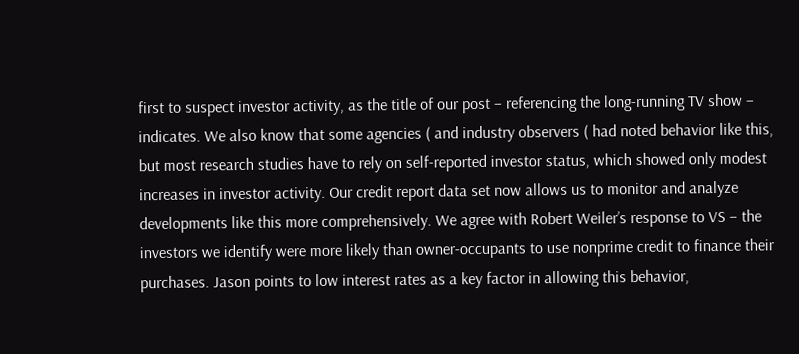first to suspect investor activity, as the title of our post – referencing the long-running TV show – indicates. We also know that some agencies ( and industry observers ( had noted behavior like this, but most research studies have to rely on self-reported investor status, which showed only modest increases in investor activity. Our credit report data set now allows us to monitor and analyze developments like this more comprehensively. We agree with Robert Weiler’s response to VS – the investors we identify were more likely than owner-occupants to use nonprime credit to finance their purchases. Jason points to low interest rates as a key factor in allowing this behavior,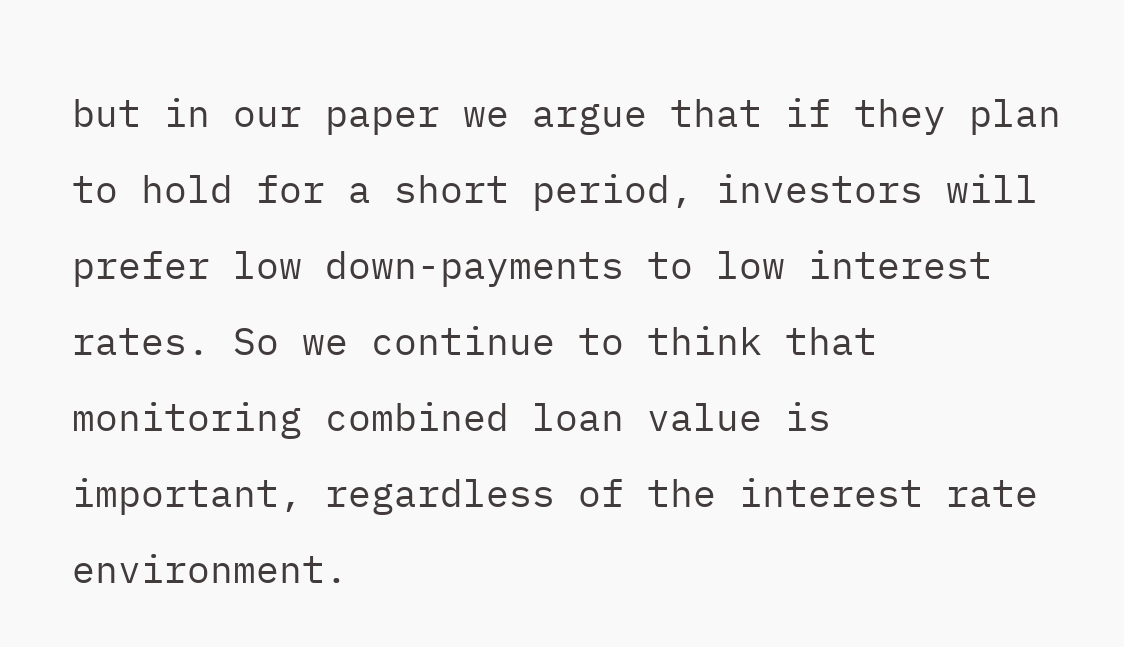but in our paper we argue that if they plan to hold for a short period, investors will prefer low down-payments to low interest rates. So we continue to think that monitoring combined loan value is important, regardless of the interest rate environment.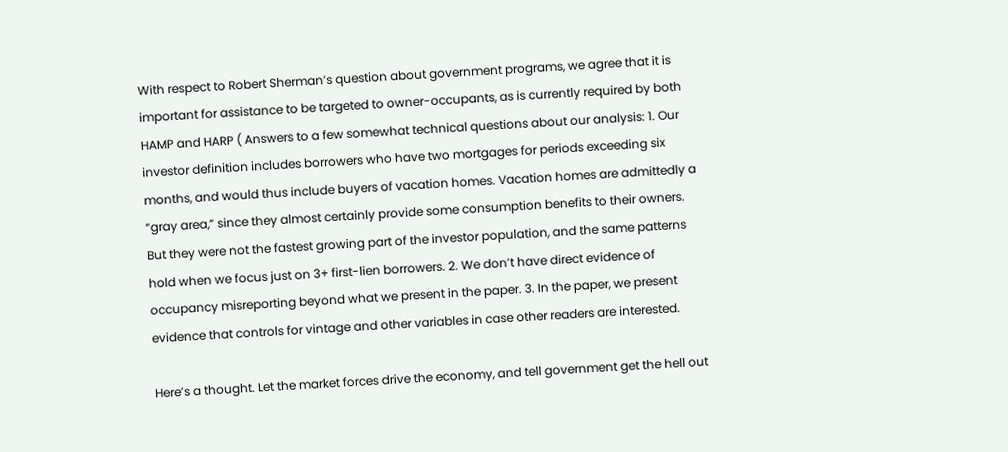With respect to Robert Sherman’s question about government programs, we agree that it is important for assistance to be targeted to owner-occupants, as is currently required by both HAMP and HARP ( Answers to a few somewhat technical questions about our analysis: 1. Our investor definition includes borrowers who have two mortgages for periods exceeding six months, and would thus include buyers of vacation homes. Vacation homes are admittedly a “gray area,” since they almost certainly provide some consumption benefits to their owners. But they were not the fastest growing part of the investor population, and the same patterns hold when we focus just on 3+ first-lien borrowers. 2. We don’t have direct evidence of occupancy misreporting beyond what we present in the paper. 3. In the paper, we present evidence that controls for vintage and other variables in case other readers are interested.

Here’s a thought. Let the market forces drive the economy, and tell government get the hell out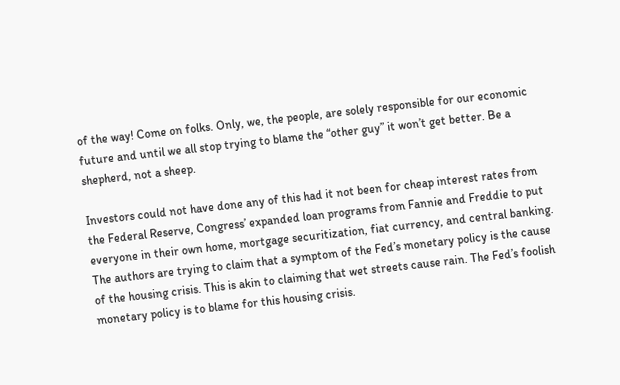of the way! Come on folks. Only, we, the people, are solely responsible for our economic future and until we all stop trying to blame the “other guy” it won’t get better. Be a shepherd, not a sheep.

Investors could not have done any of this had it not been for cheap interest rates from the Federal Reserve, Congress’ expanded loan programs from Fannie and Freddie to put everyone in their own home, mortgage securitization, fiat currency, and central banking. The authors are trying to claim that a symptom of the Fed’s monetary policy is the cause of the housing crisis. This is akin to claiming that wet streets cause rain. The Fed’s foolish monetary policy is to blame for this housing crisis.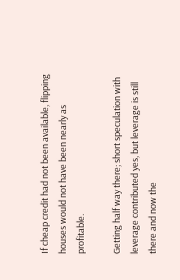If cheap credit had not been available, flipping houses would not have been nearly as profitable.

Getting half way there; short speculation with leverage contributed yes, but leverage is still there and now the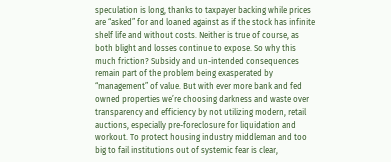speculation is long, thanks to taxpayer backing while prices are “asked” for and loaned against as if the stock has infinite shelf life and without costs. Neither is true of course, as both blight and losses continue to expose. So why this much friction? Subsidy and un-intended consequences remain part of the problem being exasperated by “management” of value. But with ever more bank and fed owned properties we’re choosing darkness and waste over transparency and efficiency by not utilizing modern, retail auctions, especially pre-foreclosure for liquidation and workout. To protect housing industry middleman and too big to fail institutions out of systemic fear is clear,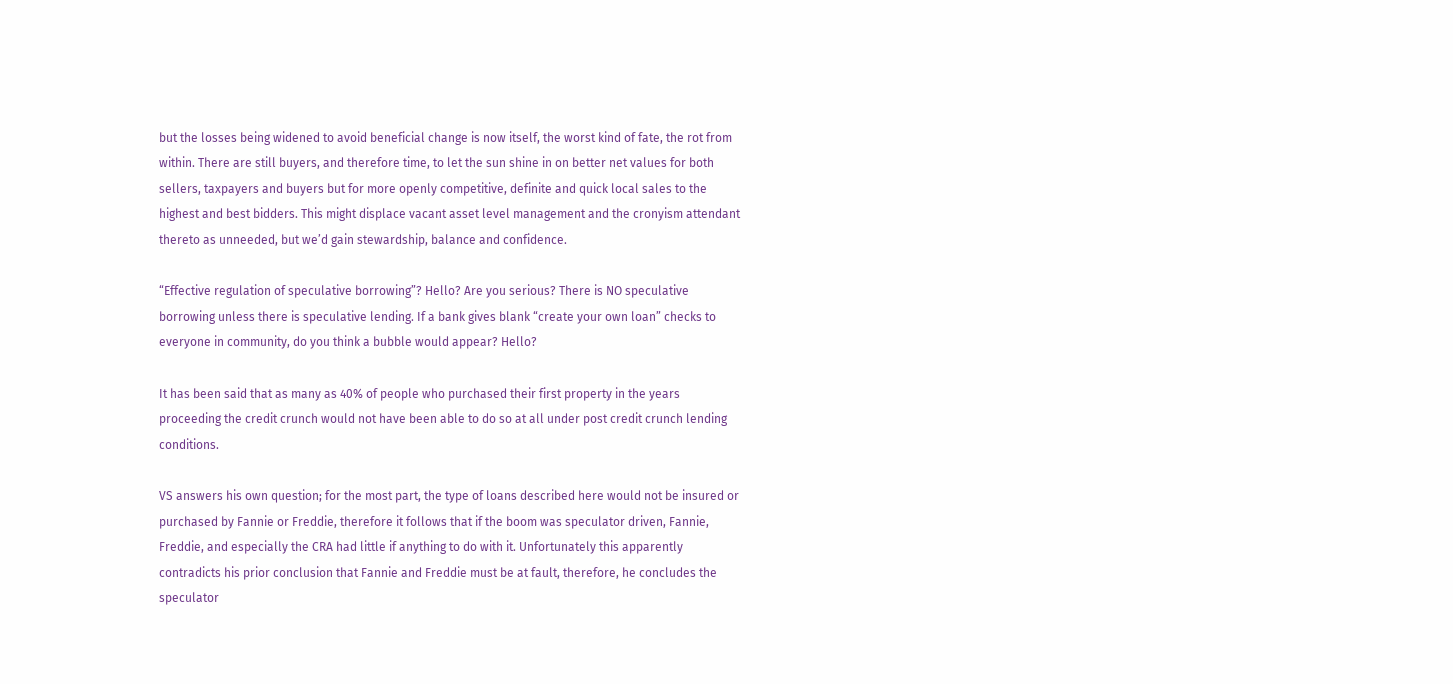but the losses being widened to avoid beneficial change is now itself, the worst kind of fate, the rot from within. There are still buyers, and therefore time, to let the sun shine in on better net values for both sellers, taxpayers and buyers but for more openly competitive, definite and quick local sales to the highest and best bidders. This might displace vacant asset level management and the cronyism attendant thereto as unneeded, but we’d gain stewardship, balance and confidence.

“Effective regulation of speculative borrowing”? Hello? Are you serious? There is NO speculative borrowing unless there is speculative lending. If a bank gives blank “create your own loan” checks to everyone in community, do you think a bubble would appear? Hello?

It has been said that as many as 40% of people who purchased their first property in the years proceeding the credit crunch would not have been able to do so at all under post credit crunch lending conditions.

VS answers his own question; for the most part, the type of loans described here would not be insured or purchased by Fannie or Freddie, therefore it follows that if the boom was speculator driven, Fannie, Freddie, and especially the CRA had little if anything to do with it. Unfortunately this apparently contradicts his prior conclusion that Fannie and Freddie must be at fault, therefore, he concludes the speculator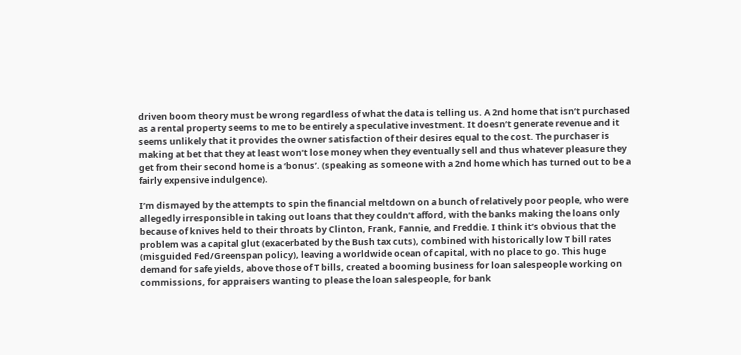driven boom theory must be wrong regardless of what the data is telling us. A 2nd home that isn’t purchased as a rental property seems to me to be entirely a speculative investment. It doesn’t generate revenue and it seems unlikely that it provides the owner satisfaction of their desires equal to the cost. The purchaser is making at bet that they at least won’t lose money when they eventually sell and thus whatever pleasure they get from their second home is a ‘bonus’. (speaking as someone with a 2nd home which has turned out to be a fairly expensive indulgence).

I’m dismayed by the attempts to spin the financial meltdown on a bunch of relatively poor people, who were allegedly irresponsible in taking out loans that they couldn’t afford, with the banks making the loans only because of knives held to their throats by Clinton, Frank, Fannie, and Freddie. I think it’s obvious that the problem was a capital glut (exacerbated by the Bush tax cuts), combined with historically low T bill rates (misguided Fed/Greenspan policy), leaving a worldwide ocean of capital, with no place to go. This huge demand for safe yields, above those of T bills, created a booming business for loan salespeople working on commissions, for appraisers wanting to please the loan salespeople, for bank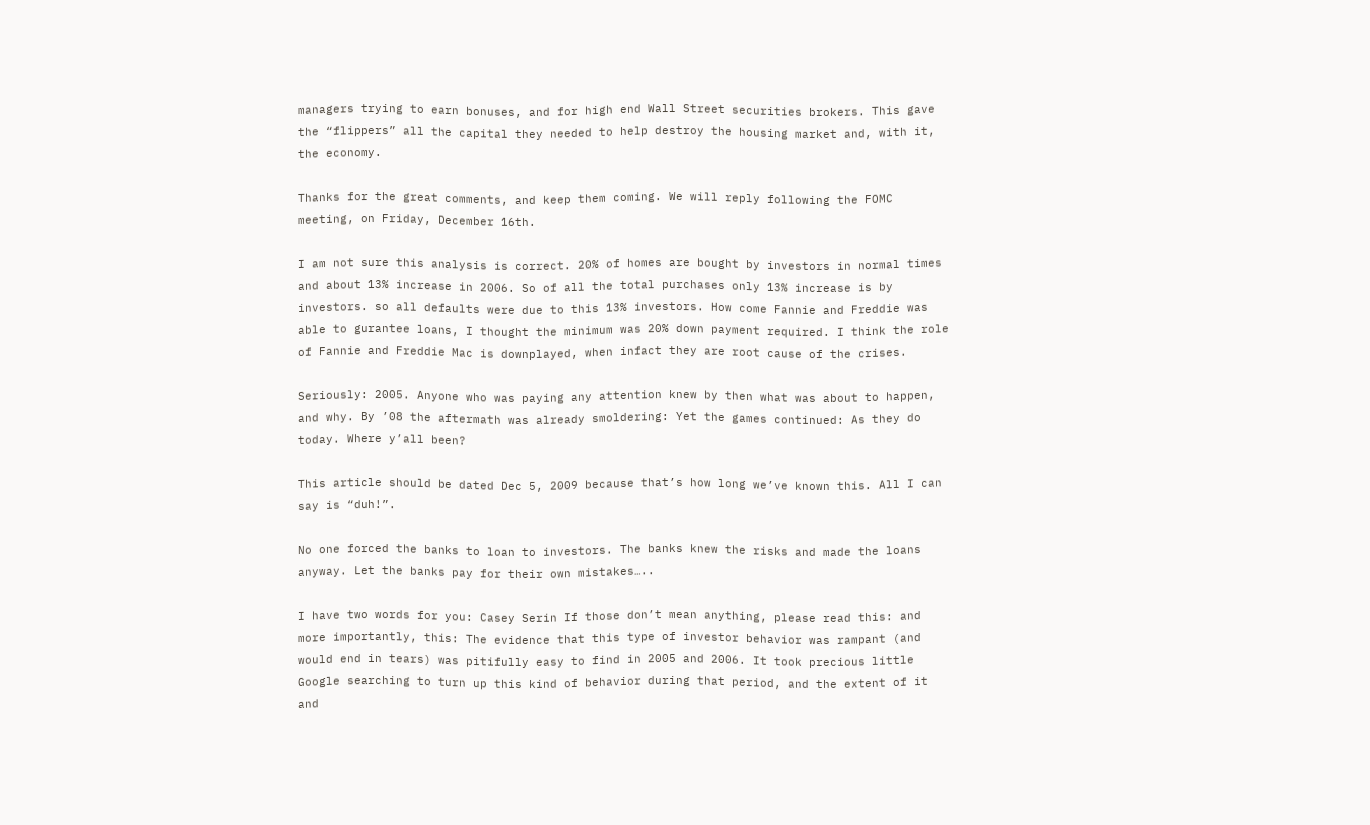managers trying to earn bonuses, and for high end Wall Street securities brokers. This gave the “flippers” all the capital they needed to help destroy the housing market and, with it, the economy.

Thanks for the great comments, and keep them coming. We will reply following the FOMC meeting, on Friday, December 16th.

I am not sure this analysis is correct. 20% of homes are bought by investors in normal times and about 13% increase in 2006. So of all the total purchases only 13% increase is by investors. so all defaults were due to this 13% investors. How come Fannie and Freddie was able to gurantee loans, I thought the minimum was 20% down payment required. I think the role of Fannie and Freddie Mac is downplayed, when infact they are root cause of the crises.

Seriously: 2005. Anyone who was paying any attention knew by then what was about to happen, and why. By ’08 the aftermath was already smoldering: Yet the games continued: As they do today. Where y’all been?

This article should be dated Dec 5, 2009 because that’s how long we’ve known this. All I can say is “duh!”.

No one forced the banks to loan to investors. The banks knew the risks and made the loans anyway. Let the banks pay for their own mistakes…..

I have two words for you: Casey Serin If those don’t mean anything, please read this: and more importantly, this: The evidence that this type of investor behavior was rampant (and would end in tears) was pitifully easy to find in 2005 and 2006. It took precious little Google searching to turn up this kind of behavior during that period, and the extent of it and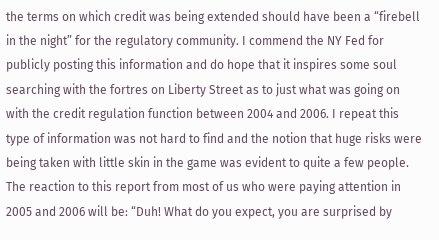the terms on which credit was being extended should have been a “firebell in the night” for the regulatory community. I commend the NY Fed for publicly posting this information and do hope that it inspires some soul searching with the fortres on Liberty Street as to just what was going on with the credit regulation function between 2004 and 2006. I repeat this type of information was not hard to find and the notion that huge risks were being taken with little skin in the game was evident to quite a few people. The reaction to this report from most of us who were paying attention in 2005 and 2006 will be: “Duh! What do you expect, you are surprised by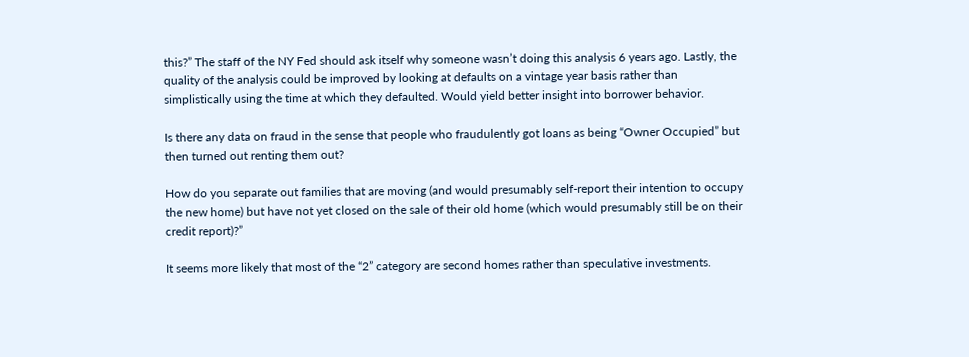this?” The staff of the NY Fed should ask itself why someone wasn’t doing this analysis 6 years ago. Lastly, the quality of the analysis could be improved by looking at defaults on a vintage year basis rather than simplistically using the time at which they defaulted. Would yield better insight into borrower behavior.

Is there any data on fraud in the sense that people who fraudulently got loans as being “Owner Occupied” but then turned out renting them out?

How do you separate out families that are moving (and would presumably self-report their intention to occupy the new home) but have not yet closed on the sale of their old home (which would presumably still be on their credit report)?”

It seems more likely that most of the “2” category are second homes rather than speculative investments.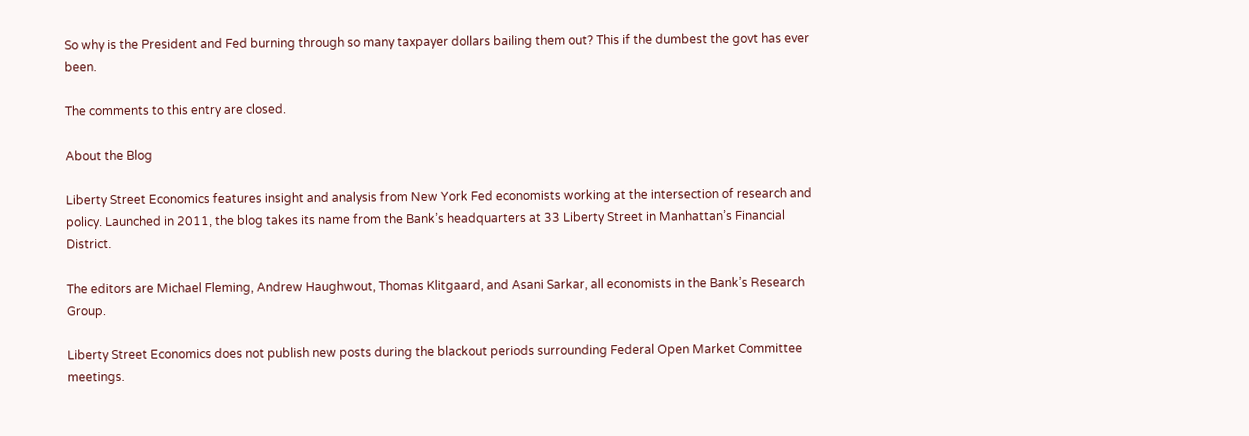So why is the President and Fed burning through so many taxpayer dollars bailing them out? This if the dumbest the govt has ever been.

The comments to this entry are closed.

About the Blog

Liberty Street Economics features insight and analysis from New York Fed economists working at the intersection of research and policy. Launched in 2011, the blog takes its name from the Bank’s headquarters at 33 Liberty Street in Manhattan’s Financial District.

The editors are Michael Fleming, Andrew Haughwout, Thomas Klitgaard, and Asani Sarkar, all economists in the Bank’s Research Group.

Liberty Street Economics does not publish new posts during the blackout periods surrounding Federal Open Market Committee meetings.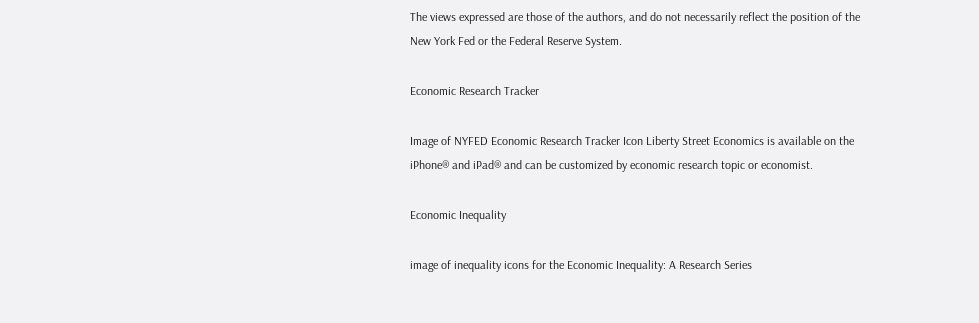The views expressed are those of the authors, and do not necessarily reflect the position of the New York Fed or the Federal Reserve System.

Economic Research Tracker

Image of NYFED Economic Research Tracker Icon Liberty Street Economics is available on the iPhone® and iPad® and can be customized by economic research topic or economist.

Economic Inequality

image of inequality icons for the Economic Inequality: A Research Series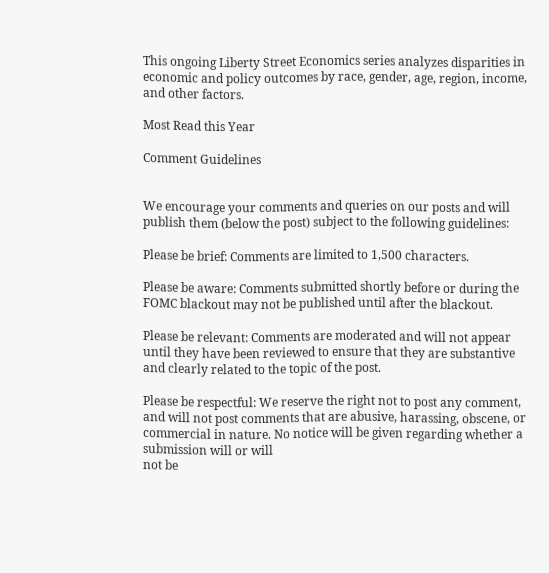This ongoing Liberty Street Economics series analyzes disparities in economic and policy outcomes by race, gender, age, region, income, and other factors.

Most Read this Year

Comment Guidelines


We encourage your comments and queries on our posts and will publish them (below the post) subject to the following guidelines:

Please be brief: Comments are limited to 1,500 characters.

Please be aware: Comments submitted shortly before or during the FOMC blackout may not be published until after the blackout.

Please be relevant: Comments are moderated and will not appear until they have been reviewed to ensure that they are substantive and clearly related to the topic of the post.

Please be respectful: We reserve the right not to post any comment, and will not post comments that are abusive, harassing, obscene, or commercial in nature. No notice will be given regarding whether a submission will or will
not be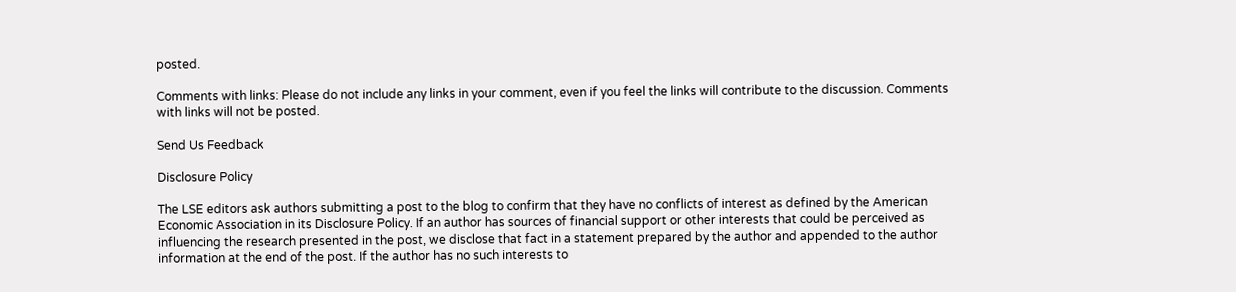posted.

Comments with links: Please do not include any links in your comment, even if you feel the links will contribute to the discussion. Comments with links will not be posted.

Send Us Feedback

Disclosure Policy

The LSE editors ask authors submitting a post to the blog to confirm that they have no conflicts of interest as defined by the American Economic Association in its Disclosure Policy. If an author has sources of financial support or other interests that could be perceived as influencing the research presented in the post, we disclose that fact in a statement prepared by the author and appended to the author information at the end of the post. If the author has no such interests to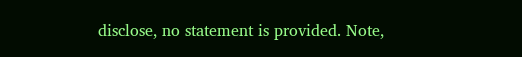disclose, no statement is provided. Note,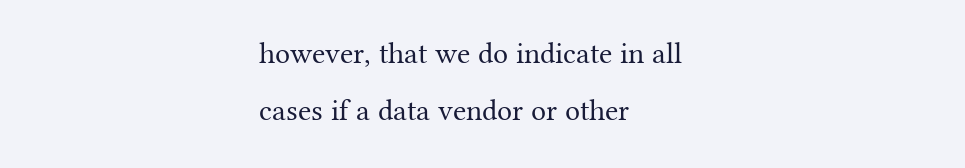however, that we do indicate in all cases if a data vendor or other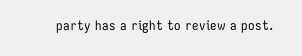party has a right to review a post.